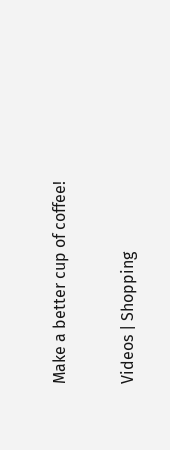Make a better cup of coffee!

Videos | Shopping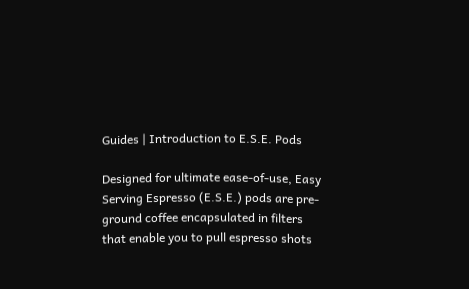Guides | Introduction to E.S.E. Pods

Designed for ultimate ease-of-use, Easy Serving Espresso (E.S.E.) pods are pre-ground coffee encapsulated in filters that enable you to pull espresso shots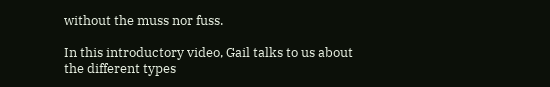without the muss nor fuss.

In this introductory video, Gail talks to us about the different types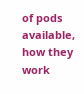of pods available, how they work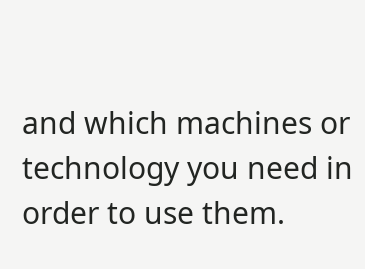and which machines or technology you need in order to use them.